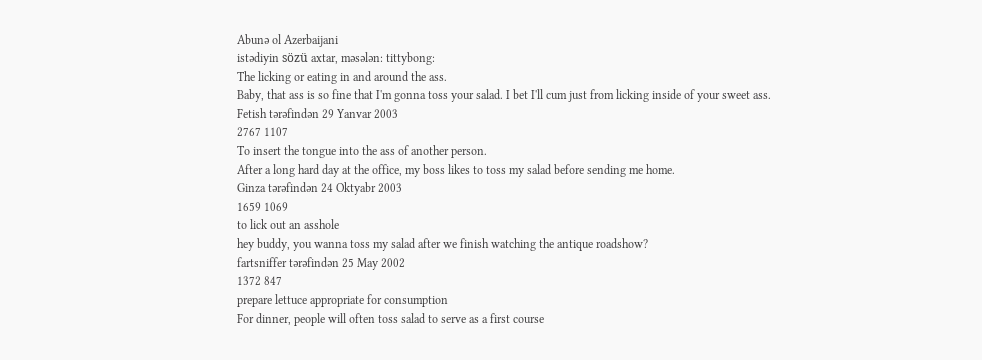Abunə ol Azerbaijani
istədiyin sözü axtar, məsələn: tittybong:
The licking or eating in and around the ass.
Baby, that ass is so fine that I'm gonna toss your salad. I bet I'll cum just from licking inside of your sweet ass.
Fetish tərəfindən 29 Yanvar 2003
2767 1107
To insert the tongue into the ass of another person.
After a long hard day at the office, my boss likes to toss my salad before sending me home.
Ginza tərəfindən 24 Oktyabr 2003
1659 1069
to lick out an asshole
hey buddy, you wanna toss my salad after we finish watching the antique roadshow?
fartsniffer tərəfindən 25 May 2002
1372 847
prepare lettuce appropriate for consumption
For dinner, people will often toss salad to serve as a first course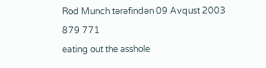Rod Munch tərəfindən 09 Avqust 2003
879 771
eating out the asshole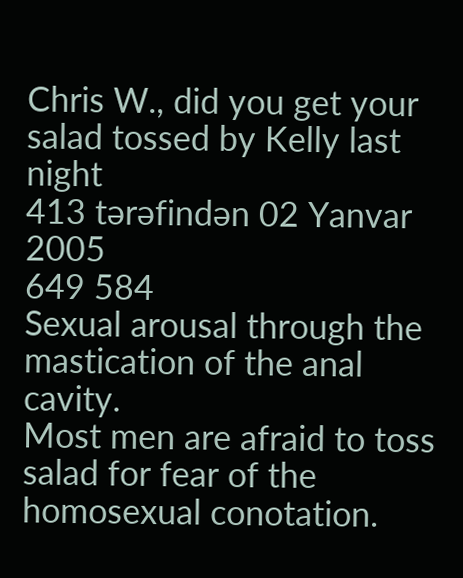Chris W., did you get your salad tossed by Kelly last night
413 tərəfindən 02 Yanvar 2005
649 584
Sexual arousal through the mastication of the anal cavity.
Most men are afraid to toss salad for fear of the homosexual conotation.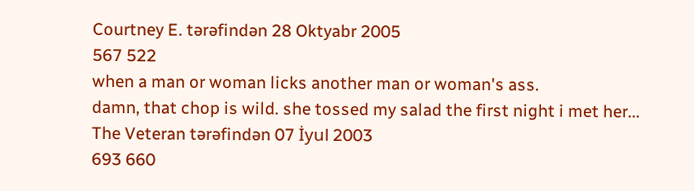Courtney E. tərəfindən 28 Oktyabr 2005
567 522
when a man or woman licks another man or woman's ass.
damn, that chop is wild. she tossed my salad the first night i met her...
The Veteran tərəfindən 07 İyul 2003
693 660